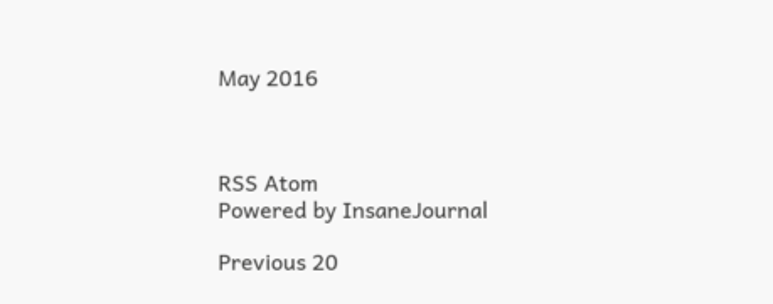May 2016



RSS Atom
Powered by InsaneJournal

Previous 20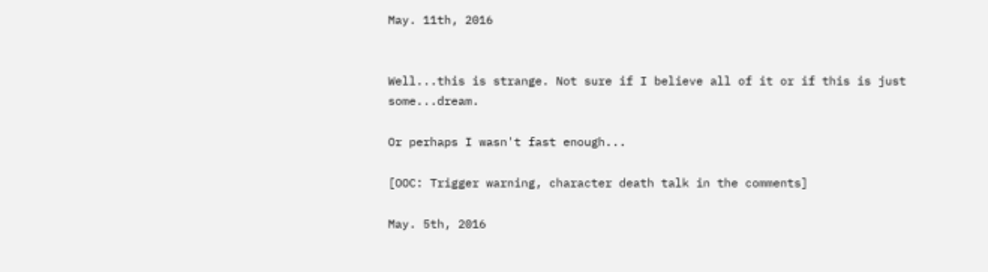May. 11th, 2016


Well...this is strange. Not sure if I believe all of it or if this is just some...dream.

Or perhaps I wasn't fast enough...

[OOC: Trigger warning, character death talk in the comments]

May. 5th, 2016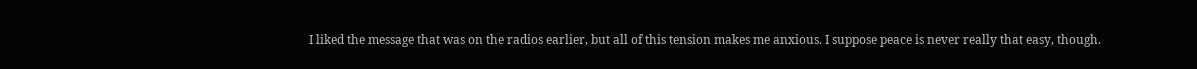I liked the message that was on the radios earlier, but all of this tension makes me anxious. I suppose peace is never really that easy, though.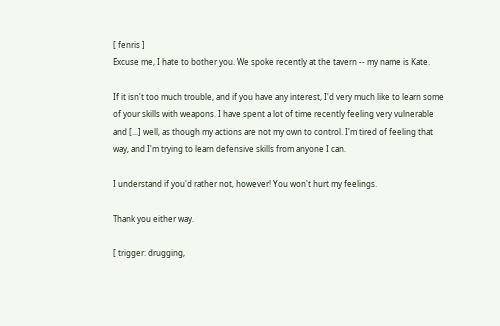[ fenris ]
Excuse me, I hate to bother you. We spoke recently at the tavern -- my name is Kate.

If it isn't too much trouble, and if you have any interest, I'd very much like to learn some of your skills with weapons. I have spent a lot of time recently feeling very vulnerable and [...] well, as though my actions are not my own to control. I'm tired of feeling that way, and I'm trying to learn defensive skills from anyone I can.

I understand if you'd rather not, however! You won't hurt my feelings.

Thank you either way.

[ trigger: drugging,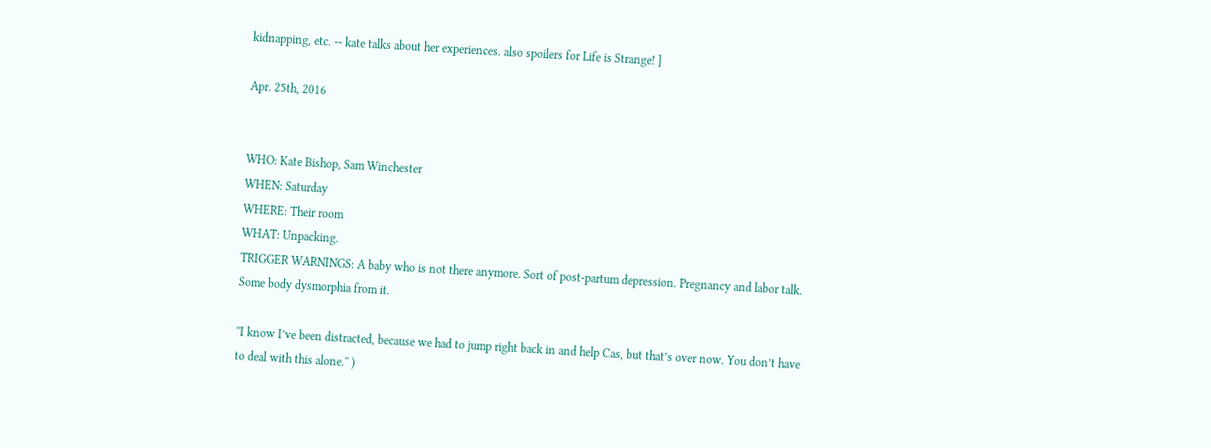kidnapping, etc. -- kate talks about her experiences. also spoilers for Life is Strange! ]

Apr. 25th, 2016


WHO: Kate Bishop, Sam Winchester
WHEN: Saturday
WHERE: Their room
WHAT: Unpacking.
TRIGGER WARNINGS: A baby who is not there anymore. Sort of post-partum depression. Pregnancy and labor talk. Some body dysmorphia from it.

''I know I’ve been distracted, because we had to jump right back in and help Cas, but that’s over now. You don’t have to deal with this alone.'' )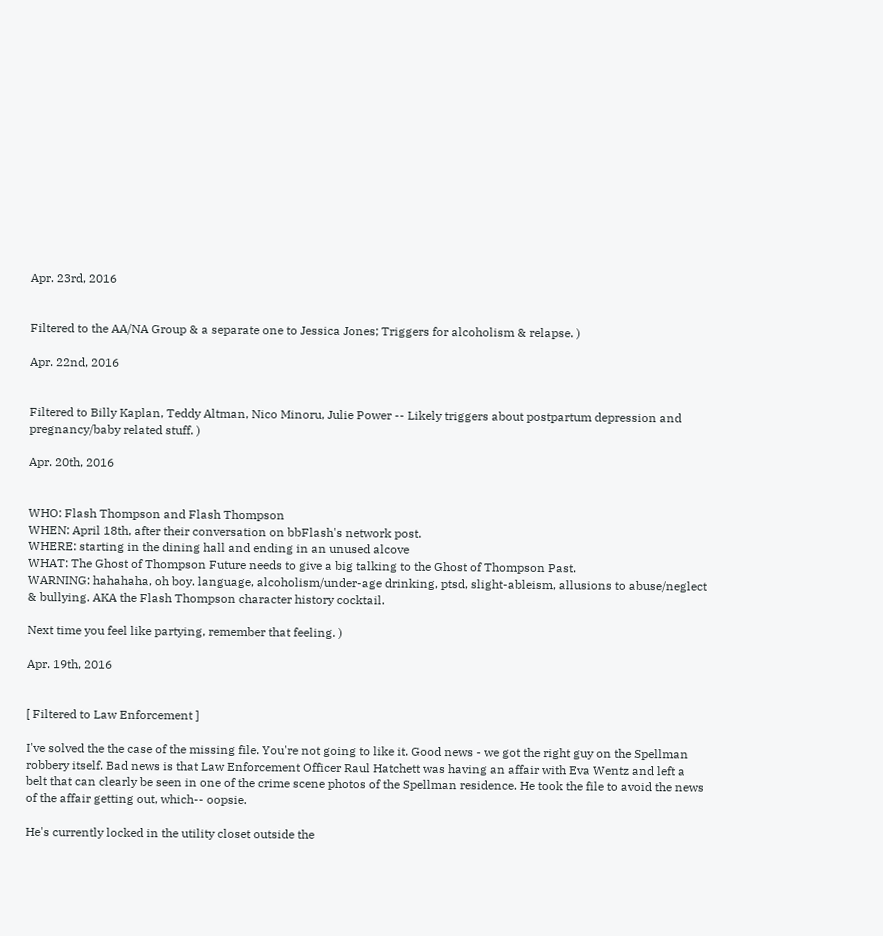Apr. 23rd, 2016


Filtered to the AA/NA Group & a separate one to Jessica Jones; Triggers for alcoholism & relapse. )

Apr. 22nd, 2016


Filtered to Billy Kaplan, Teddy Altman, Nico Minoru, Julie Power -- Likely triggers about postpartum depression and pregnancy/baby related stuff. )

Apr. 20th, 2016


WHO: Flash Thompson and Flash Thompson
WHEN: April 18th, after their conversation on bbFlash's network post.
WHERE: starting in the dining hall and ending in an unused alcove
WHAT: The Ghost of Thompson Future needs to give a big talking to the Ghost of Thompson Past.
WARNING: hahahaha, oh boy. language, alcoholism/under-age drinking, ptsd, slight-ableism, allusions to abuse/neglect & bullying. AKA the Flash Thompson character history cocktail.

Next time you feel like partying, remember that feeling. )

Apr. 19th, 2016


[ Filtered to Law Enforcement ]

I've solved the the case of the missing file. You're not going to like it. Good news - we got the right guy on the Spellman robbery itself. Bad news is that Law Enforcement Officer Raul Hatchett was having an affair with Eva Wentz and left a belt that can clearly be seen in one of the crime scene photos of the Spellman residence. He took the file to avoid the news of the affair getting out, which-- oopsie.

He's currently locked in the utility closet outside the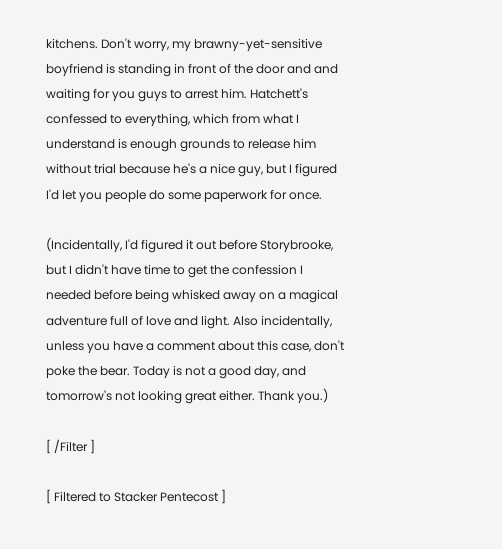kitchens. Don't worry, my brawny-yet-sensitive boyfriend is standing in front of the door and and waiting for you guys to arrest him. Hatchett's confessed to everything, which from what I understand is enough grounds to release him without trial because he's a nice guy, but I figured I'd let you people do some paperwork for once.

(Incidentally, I'd figured it out before Storybrooke, but I didn't have time to get the confession I needed before being whisked away on a magical adventure full of love and light. Also incidentally, unless you have a comment about this case, don't poke the bear. Today is not a good day, and tomorrow's not looking great either. Thank you.)

[ /Filter ]

[ Filtered to Stacker Pentecost ]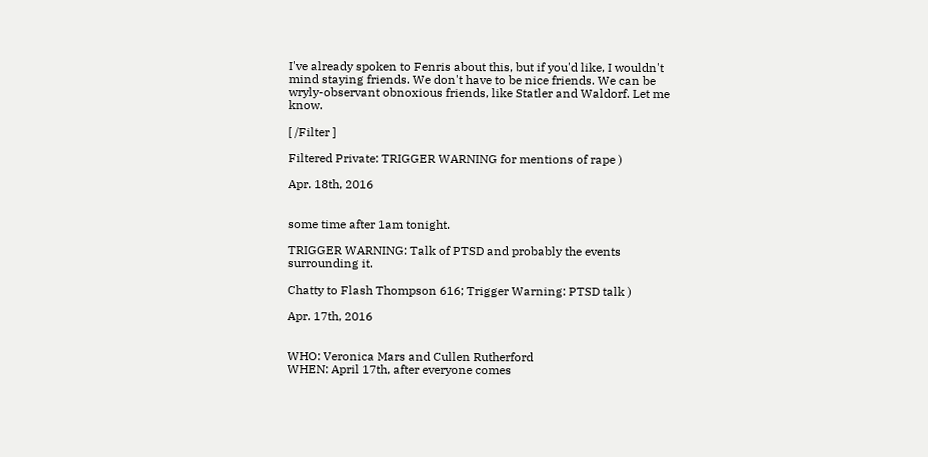I've already spoken to Fenris about this, but if you'd like, I wouldn't mind staying friends. We don't have to be nice friends. We can be wryly-observant obnoxious friends, like Statler and Waldorf. Let me know.

[ /Filter ]

Filtered Private: TRIGGER WARNING for mentions of rape )

Apr. 18th, 2016


some time after 1am tonight.

TRIGGER WARNING: Talk of PTSD and probably the events surrounding it.

Chatty to Flash Thompson 616; Trigger Warning: PTSD talk )

Apr. 17th, 2016


WHO: Veronica Mars and Cullen Rutherford
WHEN: April 17th, after everyone comes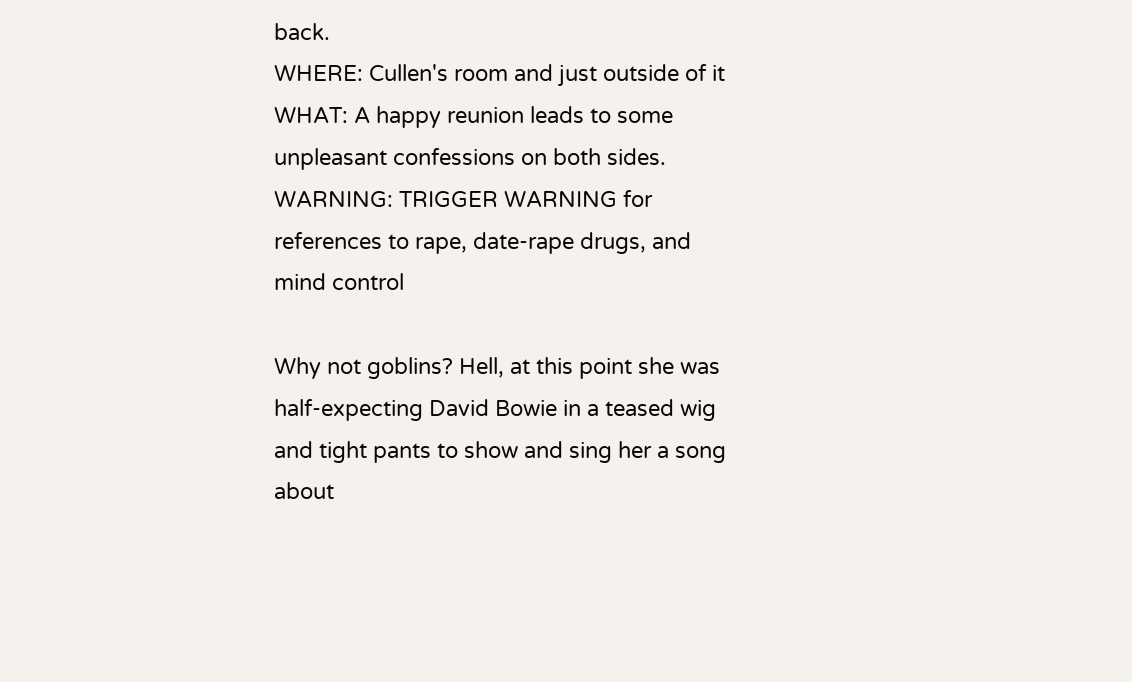back.
WHERE: Cullen's room and just outside of it
WHAT: A happy reunion leads to some unpleasant confessions on both sides.
WARNING: TRIGGER WARNING for references to rape, date-rape drugs, and mind control

Why not goblins? Hell, at this point she was half-expecting David Bowie in a teased wig and tight pants to show and sing her a song about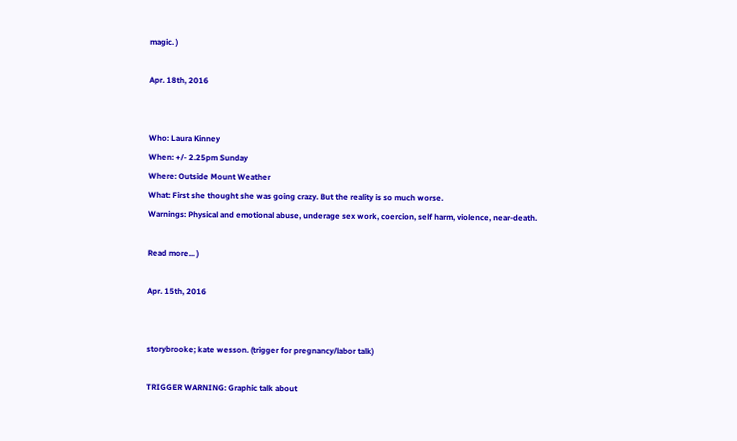magic. )

Apr. 18th, 2016


Who: Laura Kinney
When: +/- 2.25pm Sunday
Where: Outside Mount Weather
What: First she thought she was going crazy. But the reality is so much worse.
Warnings: Physical and emotional abuse, underage sex work, coercion, self harm, violence, near-death.

Read more... )

Apr. 15th, 2016


storybrooke; kate wesson. (trigger for pregnancy/labor talk)

TRIGGER WARNING: Graphic talk about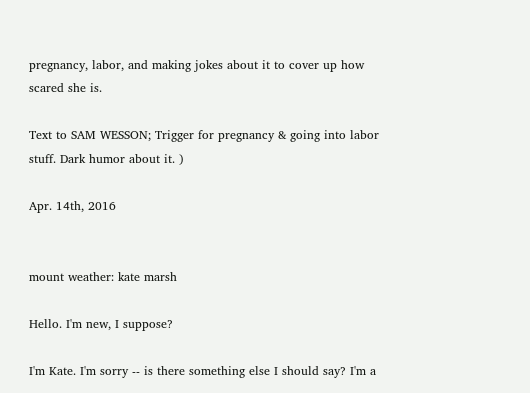pregnancy, labor, and making jokes about it to cover up how scared she is.

Text to SAM WESSON; Trigger for pregnancy & going into labor stuff. Dark humor about it. )

Apr. 14th, 2016


mount weather: kate marsh

Hello. I'm new, I suppose?

I'm Kate. I'm sorry -- is there something else I should say? I'm a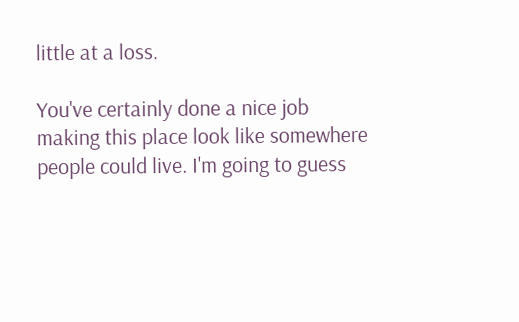little at a loss.

You've certainly done a nice job making this place look like somewhere people could live. I'm going to guess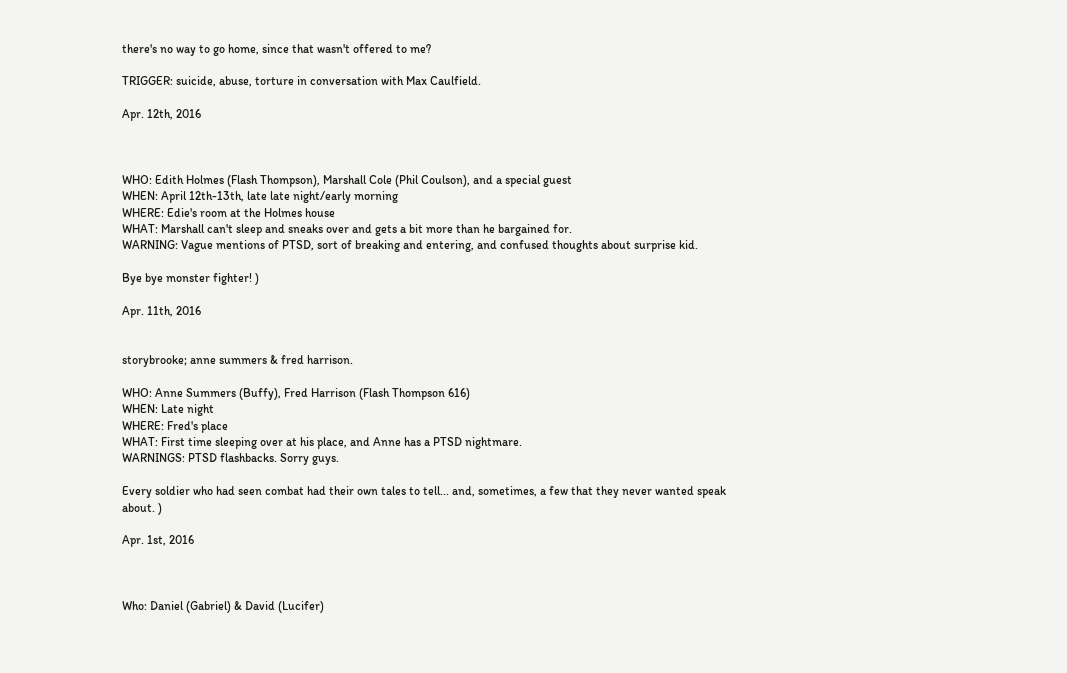there's no way to go home, since that wasn't offered to me?

TRIGGER: suicide, abuse, torture in conversation with Max Caulfield.

Apr. 12th, 2016



WHO: Edith Holmes (Flash Thompson), Marshall Cole (Phil Coulson), and a special guest
WHEN: April 12th-13th, late late night/early morning
WHERE: Edie's room at the Holmes house
WHAT: Marshall can't sleep and sneaks over and gets a bit more than he bargained for.
WARNING: Vague mentions of PTSD, sort of breaking and entering, and confused thoughts about surprise kid.

Bye bye monster fighter! )

Apr. 11th, 2016


storybrooke; anne summers & fred harrison.

WHO: Anne Summers (Buffy), Fred Harrison (Flash Thompson 616)
WHEN: Late night
WHERE: Fred's place
WHAT: First time sleeping over at his place, and Anne has a PTSD nightmare.
WARNINGS: PTSD flashbacks. Sorry guys.

Every soldier who had seen combat had their own tales to tell... and, sometimes, a few that they never wanted speak about. )

Apr. 1st, 2016



Who: Daniel (Gabriel) & David (Lucifer)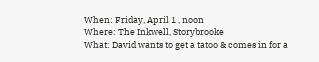When: Friday, April 1 , noon
Where: The Inkwell, Storybrooke
What: David wants to get a tatoo & comes in for a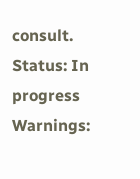consult.
Status: In progress
Warnings: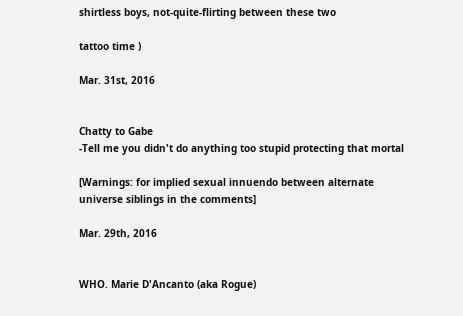shirtless boys, not-quite-flirting between these two

tattoo time )

Mar. 31st, 2016


Chatty to Gabe
-Tell me you didn't do anything too stupid protecting that mortal

[Warnings: for implied sexual innuendo between alternate universe siblings in the comments]

Mar. 29th, 2016


WHO. Marie D'Ancanto (aka Rogue)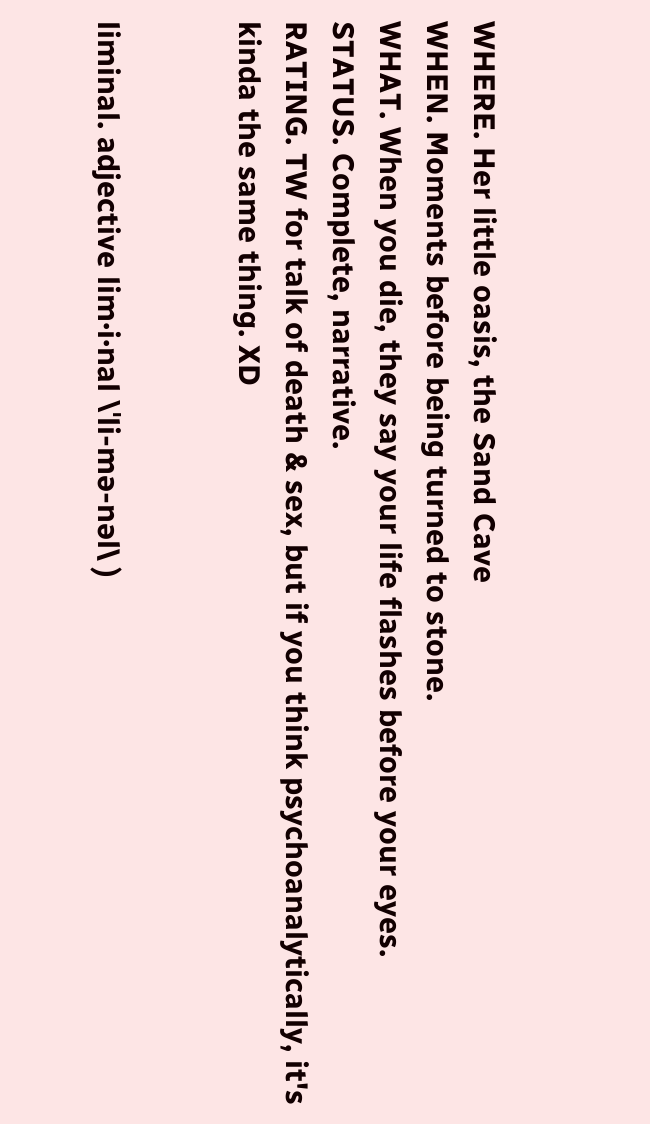WHERE. Her little oasis, the Sand Cave
WHEN. Moments before being turned to stone.
WHAT. When you die, they say your life flashes before your eyes.
STATUS. Complete, narrative.
RATING. TW for talk of death & sex, but if you think psychoanalytically, it's kinda the same thing. XD


liminal. adjective lim·i·nal \ˈli-mə-nəl\ )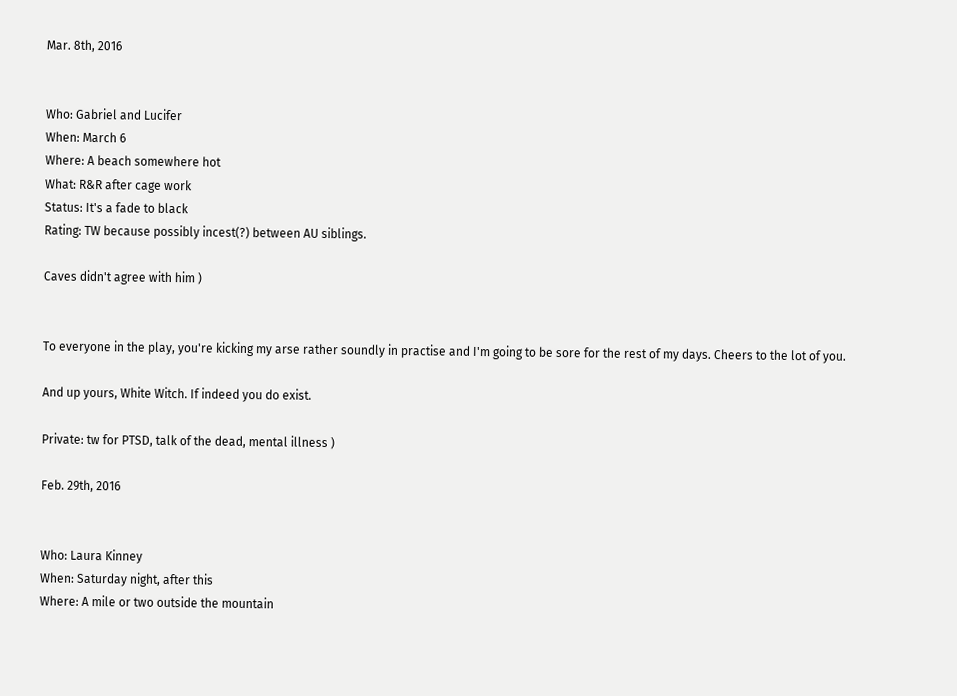Mar. 8th, 2016


Who: Gabriel and Lucifer
When: March 6
Where: A beach somewhere hot
What: R&R after cage work
Status: It's a fade to black
Rating: TW because possibly incest(?) between AU siblings.

Caves didn't agree with him )


To everyone in the play, you're kicking my arse rather soundly in practise and I'm going to be sore for the rest of my days. Cheers to the lot of you.

And up yours, White Witch. If indeed you do exist.

Private: tw for PTSD, talk of the dead, mental illness )

Feb. 29th, 2016


Who: Laura Kinney
When: Saturday night, after this
Where: A mile or two outside the mountain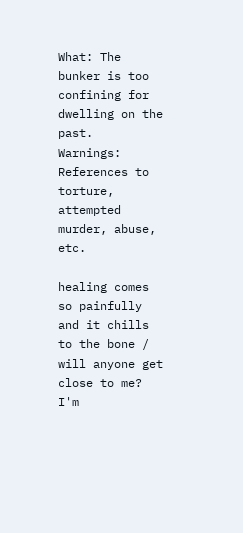What: The bunker is too confining for dwelling on the past.
Warnings: References to torture, attempted murder, abuse, etc.

healing comes so painfully and it chills to the bone / will anyone get close to me? I'm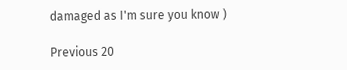damaged as I'm sure you know )

Previous 20